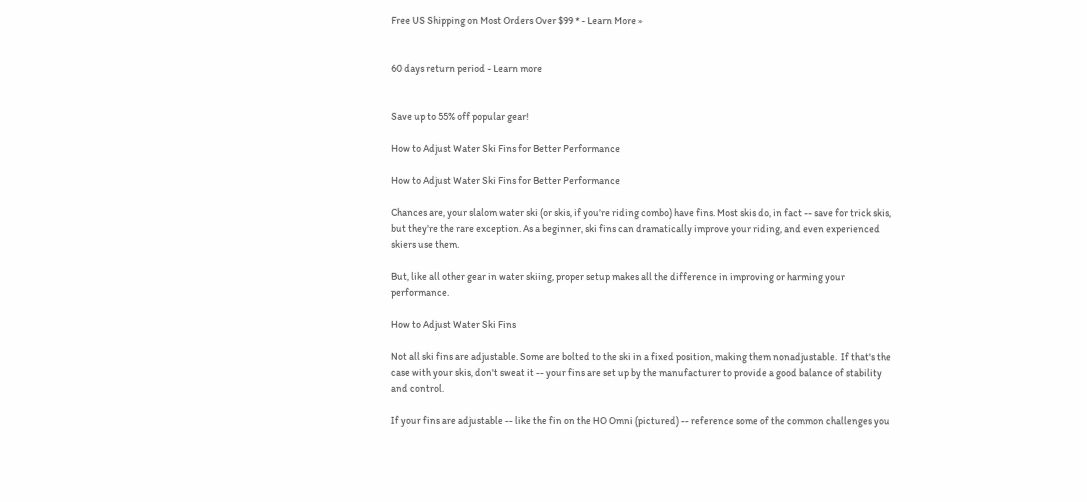Free US Shipping on Most Orders Over $99 * - Learn More »


60 days return period - Learn more


Save up to 55% off popular gear!

How to Adjust Water Ski Fins for Better Performance

How to Adjust Water Ski Fins for Better Performance

Chances are, your slalom water ski (or skis, if you're riding combo) have fins. Most skis do, in fact -- save for trick skis, but they're the rare exception. As a beginner, ski fins can dramatically improve your riding, and even experienced skiers use them.

But, like all other gear in water skiing, proper setup makes all the difference in improving or harming your performance.

How to Adjust Water Ski Fins

Not all ski fins are adjustable. Some are bolted to the ski in a fixed position, making them nonadjustable.  If that's the case with your skis, don't sweat it -- your fins are set up by the manufacturer to provide a good balance of stability and control.

If your fins are adjustable -- like the fin on the HO Omni (pictured) -- reference some of the common challenges you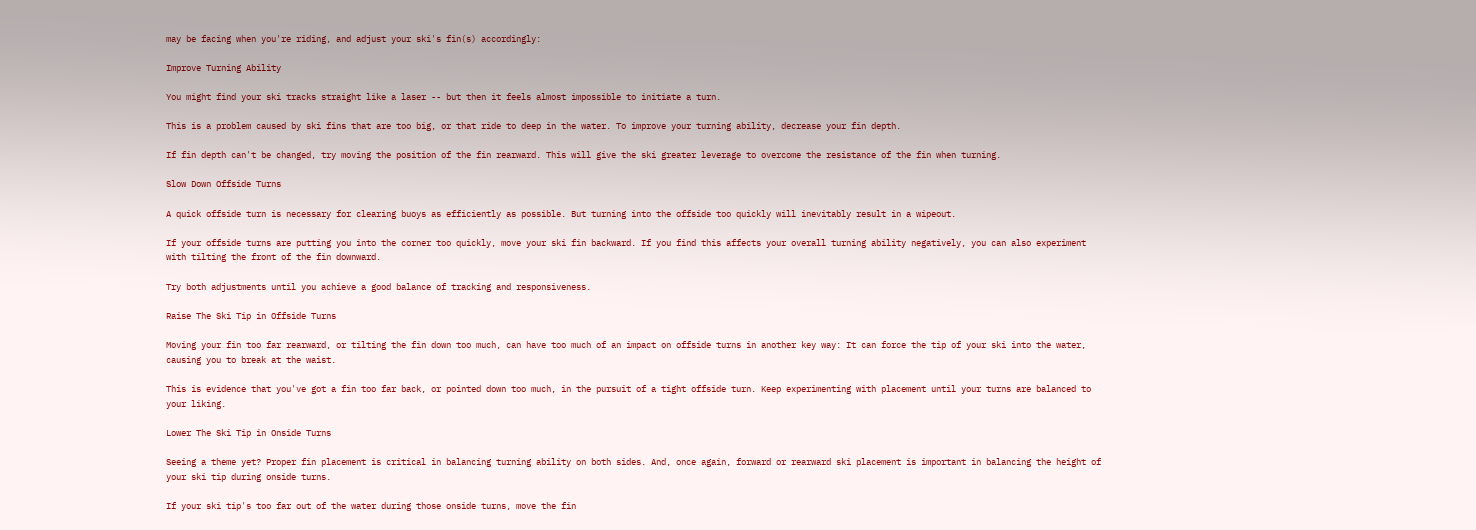may be facing when you're riding, and adjust your ski's fin(s) accordingly:

Improve Turning Ability

You might find your ski tracks straight like a laser -- but then it feels almost impossible to initiate a turn.

This is a problem caused by ski fins that are too big, or that ride to deep in the water. To improve your turning ability, decrease your fin depth.

If fin depth can't be changed, try moving the position of the fin rearward. This will give the ski greater leverage to overcome the resistance of the fin when turning.

Slow Down Offside Turns

A quick offside turn is necessary for clearing buoys as efficiently as possible. But turning into the offside too quickly will inevitably result in a wipeout.

If your offside turns are putting you into the corner too quickly, move your ski fin backward. If you find this affects your overall turning ability negatively, you can also experiment with tilting the front of the fin downward.

Try both adjustments until you achieve a good balance of tracking and responsiveness.

Raise The Ski Tip in Offside Turns

Moving your fin too far rearward, or tilting the fin down too much, can have too much of an impact on offside turns in another key way: It can force the tip of your ski into the water, causing you to break at the waist.

This is evidence that you've got a fin too far back, or pointed down too much, in the pursuit of a tight offside turn. Keep experimenting with placement until your turns are balanced to your liking.

Lower The Ski Tip in Onside Turns

Seeing a theme yet? Proper fin placement is critical in balancing turning ability on both sides. And, once again, forward or rearward ski placement is important in balancing the height of your ski tip during onside turns.

If your ski tip's too far out of the water during those onside turns, move the fin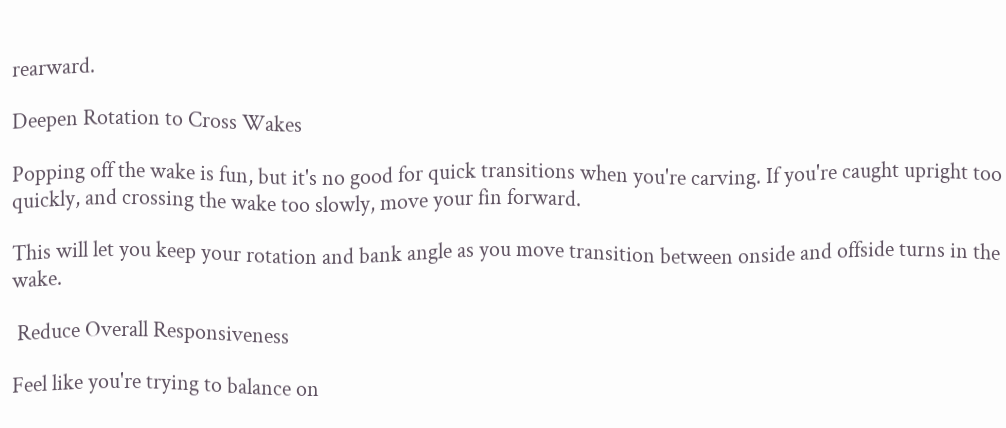rearward.

Deepen Rotation to Cross Wakes

Popping off the wake is fun, but it's no good for quick transitions when you're carving. If you're caught upright too quickly, and crossing the wake too slowly, move your fin forward.

This will let you keep your rotation and bank angle as you move transition between onside and offside turns in the wake.

 Reduce Overall Responsiveness

Feel like you're trying to balance on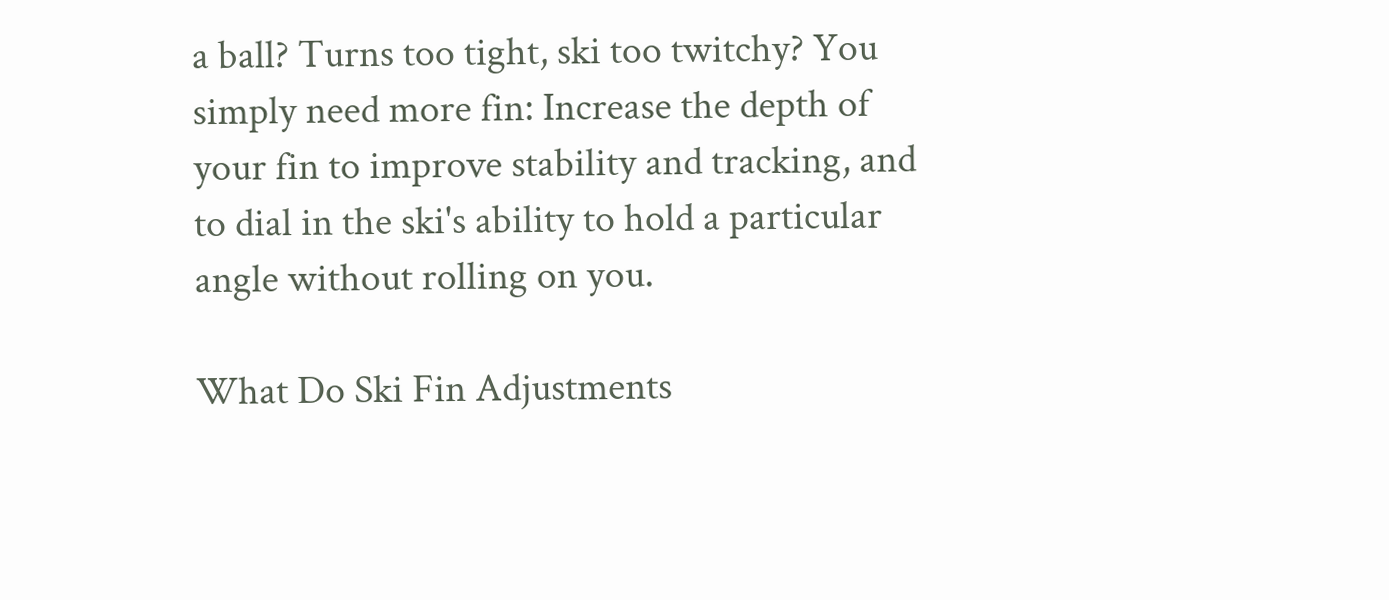a ball? Turns too tight, ski too twitchy? You simply need more fin: Increase the depth of your fin to improve stability and tracking, and to dial in the ski's ability to hold a particular angle without rolling on you.

What Do Ski Fin Adjustments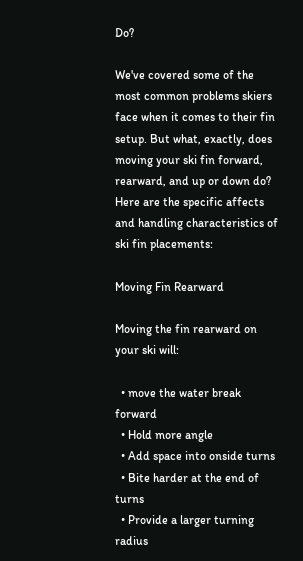Do?

We've covered some of the most common problems skiers face when it comes to their fin setup. But what, exactly, does moving your ski fin forward, rearward, and up or down do? Here are the specific affects and handling characteristics of ski fin placements:

Moving Fin Rearward

Moving the fin rearward on your ski will:

  • move the water break forward
  • Hold more angle
  • Add space into onside turns
  • Bite harder at the end of turns
  • Provide a larger turning radius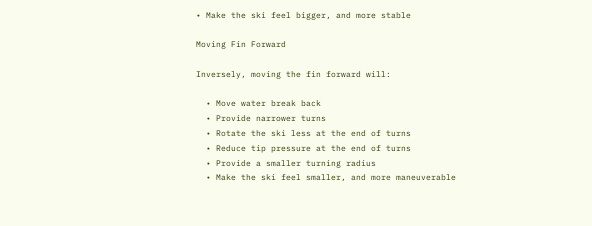• Make the ski feel bigger, and more stable

Moving Fin Forward

Inversely, moving the fin forward will:

  • Move water break back
  • Provide narrower turns
  • Rotate the ski less at the end of turns
  • Reduce tip pressure at the end of turns
  • Provide a smaller turning radius
  • Make the ski feel smaller, and more maneuverable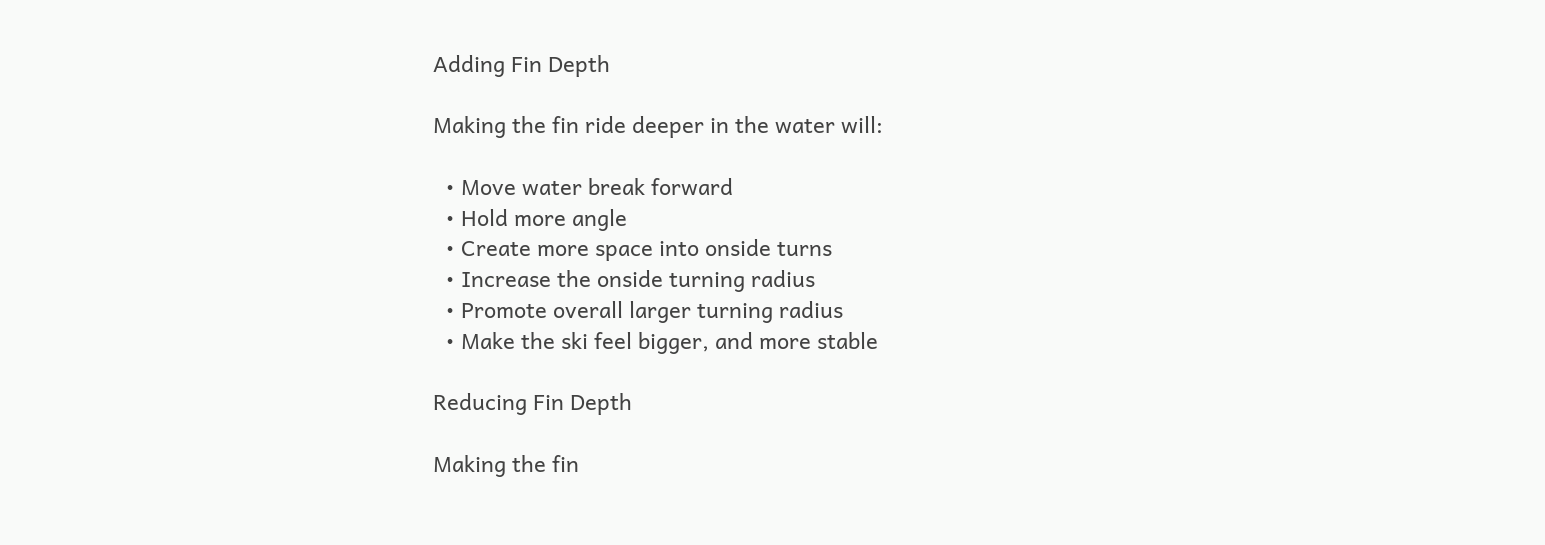Adding Fin Depth

Making the fin ride deeper in the water will:

  • Move water break forward
  • Hold more angle
  • Create more space into onside turns
  • Increase the onside turning radius
  • Promote overall larger turning radius
  • Make the ski feel bigger, and more stable

Reducing Fin Depth

Making the fin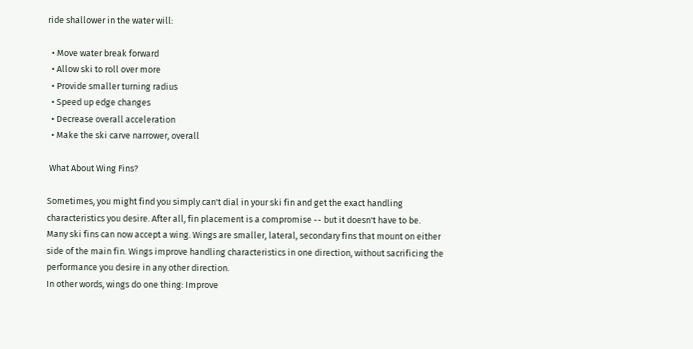ride shallower in the water will:

  • Move water break forward
  • Allow ski to roll over more
  • Provide smaller turning radius
  • Speed up edge changes
  • Decrease overall acceleration
  • Make the ski carve narrower, overall

 What About Wing Fins?

Sometimes, you might find you simply can't dial in your ski fin and get the exact handling characteristics you desire. After all, fin placement is a compromise -- but it doesn't have to be.
Many ski fins can now accept a wing. Wings are smaller, lateral, secondary fins that mount on either side of the main fin. Wings improve handling characteristics in one direction, without sacrificing the performance you desire in any other direction.
In other words, wings do one thing: Improve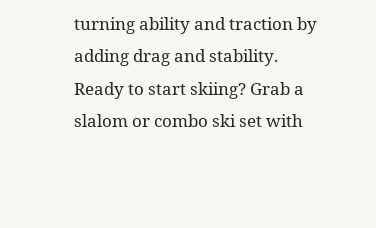turning ability and traction by adding drag and stability.
Ready to start skiing? Grab a slalom or combo ski set with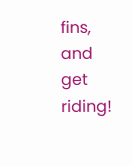fins, and get riding!